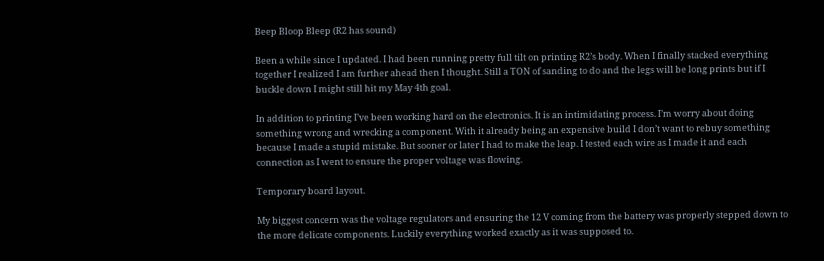Beep Bloop Bleep (R2 has sound)

Been a while since I updated. I had been running pretty full tilt on printing R2’s body. When I finally stacked everything together I realized I am further ahead then I thought. Still a TON of sanding to do and the legs will be long prints but if I buckle down I might still hit my May 4th goal.

In addition to printing I’ve been working hard on the electronics. It is an intimidating process. I’m worry about doing something wrong and wrecking a component. With it already being an expensive build I don’t want to rebuy something because I made a stupid mistake. But sooner or later I had to make the leap. I tested each wire as I made it and each connection as I went to ensure the proper voltage was flowing.

Temporary board layout.

My biggest concern was the voltage regulators and ensuring the 12 V coming from the battery was properly stepped down to the more delicate components. Luckily everything worked exactly as it was supposed to.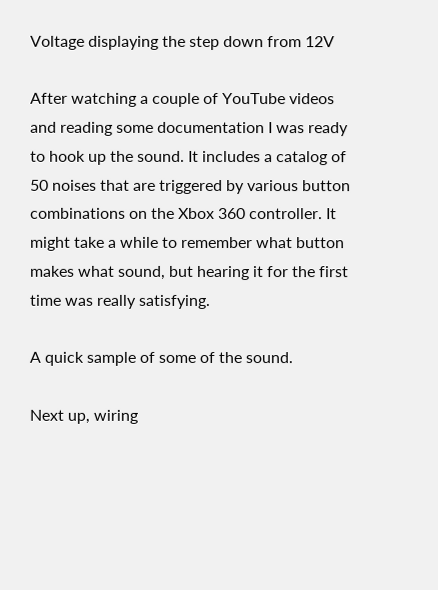Voltage displaying the step down from 12V

After watching a couple of YouTube videos and reading some documentation I was ready to hook up the sound. It includes a catalog of 50 noises that are triggered by various button combinations on the Xbox 360 controller. It might take a while to remember what button makes what sound, but hearing it for the first time was really satisfying.

A quick sample of some of the sound.

Next up, wiring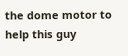the dome motor to help this guy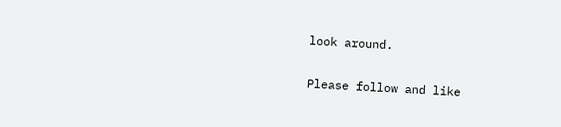look around.

Please follow and like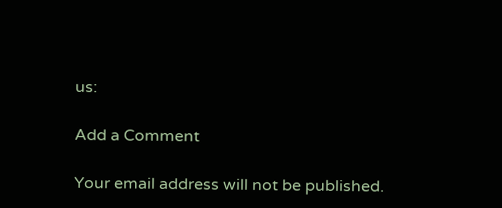us:

Add a Comment

Your email address will not be published.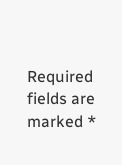Required fields are marked *